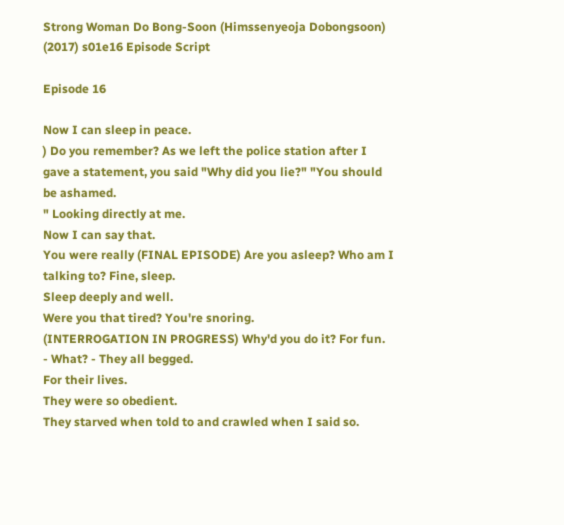Strong Woman Do Bong-Soon (Himssenyeoja Dobongsoon) (2017) s01e16 Episode Script

Episode 16

Now I can sleep in peace.
) Do you remember? As we left the police station after I gave a statement, you said "Why did you lie?" "You should be ashamed.
" Looking directly at me.
Now I can say that.
You were really (FINAL EPISODE) Are you asleep? Who am I talking to? Fine, sleep.
Sleep deeply and well.
Were you that tired? You're snoring.
(INTERROGATION IN PROGRESS) Why'd you do it? For fun.
- What? - They all begged.
For their lives.
They were so obedient.
They starved when told to and crawled when I said so.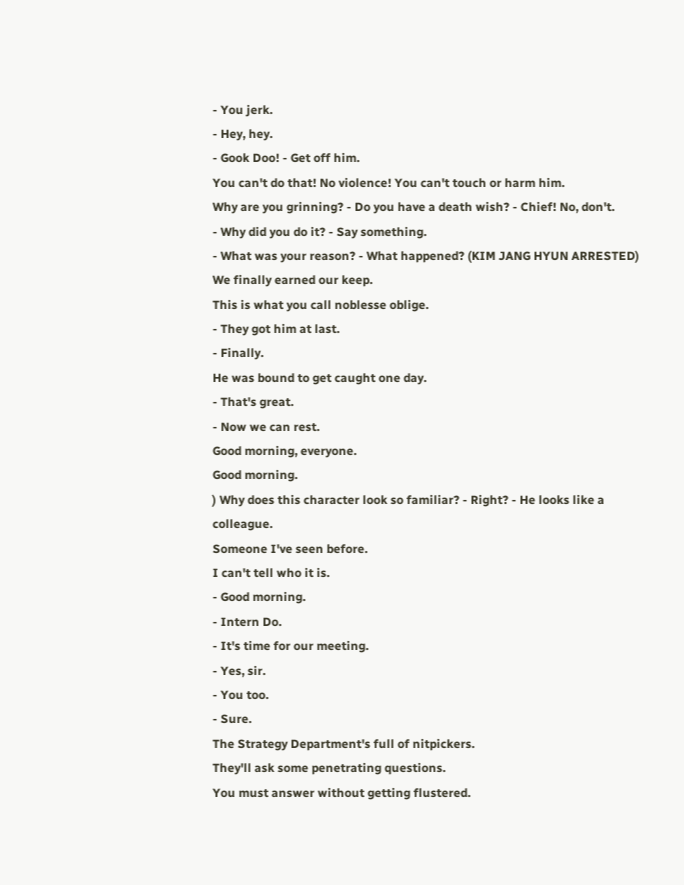- You jerk.
- Hey, hey.
- Gook Doo! - Get off him.
You can't do that! No violence! You can't touch or harm him.
Why are you grinning? - Do you have a death wish? - Chief! No, don't.
- Why did you do it? - Say something.
- What was your reason? - What happened? (KIM JANG HYUN ARRESTED) We finally earned our keep.
This is what you call noblesse oblige.
- They got him at last.
- Finally.
He was bound to get caught one day.
- That's great.
- Now we can rest.
Good morning, everyone.
Good morning.
) Why does this character look so familiar? - Right? - He looks like a colleague.
Someone I've seen before.
I can't tell who it is.
- Good morning.
- Intern Do.
- It's time for our meeting.
- Yes, sir.
- You too.
- Sure.
The Strategy Department's full of nitpickers.
They'll ask some penetrating questions.
You must answer without getting flustered.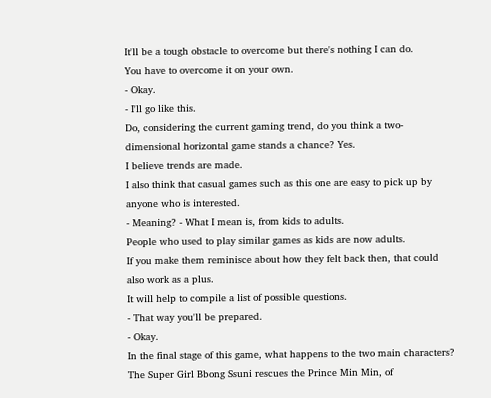It'll be a tough obstacle to overcome but there's nothing I can do.
You have to overcome it on your own.
- Okay.
- I'll go like this.
Do, considering the current gaming trend, do you think a two-dimensional horizontal game stands a chance? Yes.
I believe trends are made.
I also think that casual games such as this one are easy to pick up by anyone who is interested.
- Meaning? - What I mean is, from kids to adults.
People who used to play similar games as kids are now adults.
If you make them reminisce about how they felt back then, that could also work as a plus.
It will help to compile a list of possible questions.
- That way you'll be prepared.
- Okay.
In the final stage of this game, what happens to the two main characters? The Super Girl Bbong Ssuni rescues the Prince Min Min, of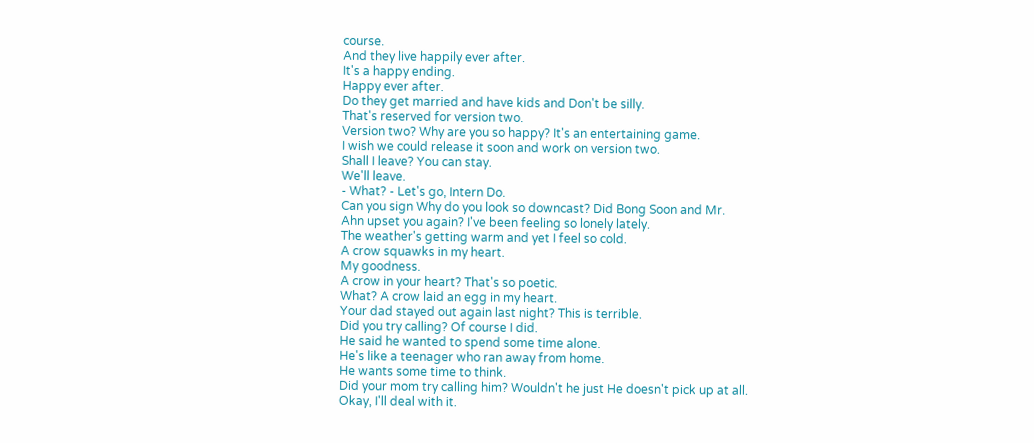course.
And they live happily ever after.
It's a happy ending.
Happy ever after.
Do they get married and have kids and Don't be silly.
That's reserved for version two.
Version two? Why are you so happy? It's an entertaining game.
I wish we could release it soon and work on version two.
Shall I leave? You can stay.
We'll leave.
- What? - Let's go, Intern Do.
Can you sign Why do you look so downcast? Did Bong Soon and Mr.
Ahn upset you again? I've been feeling so lonely lately.
The weather's getting warm and yet I feel so cold.
A crow squawks in my heart.
My goodness.
A crow in your heart? That's so poetic.
What? A crow laid an egg in my heart.
Your dad stayed out again last night? This is terrible.
Did you try calling? Of course I did.
He said he wanted to spend some time alone.
He's like a teenager who ran away from home.
He wants some time to think.
Did your mom try calling him? Wouldn't he just He doesn't pick up at all.
Okay, I'll deal with it.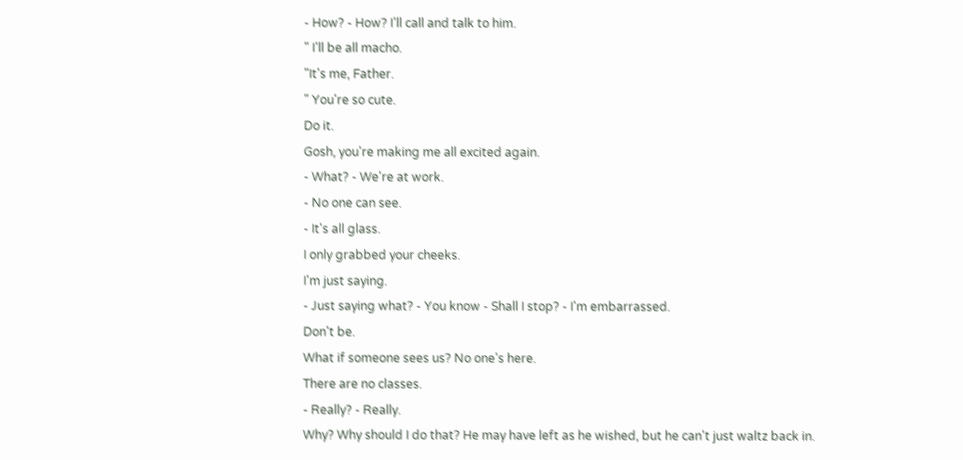- How? - How? I'll call and talk to him.
" I'll be all macho.
"It's me, Father.
" You're so cute.
Do it.
Gosh, you're making me all excited again.
- What? - We're at work.
- No one can see.
- It's all glass.
I only grabbed your cheeks.
I'm just saying.
- Just saying what? - You know - Shall I stop? - I'm embarrassed.
Don't be.
What if someone sees us? No one's here.
There are no classes.
- Really? - Really.
Why? Why should I do that? He may have left as he wished, but he can't just waltz back in.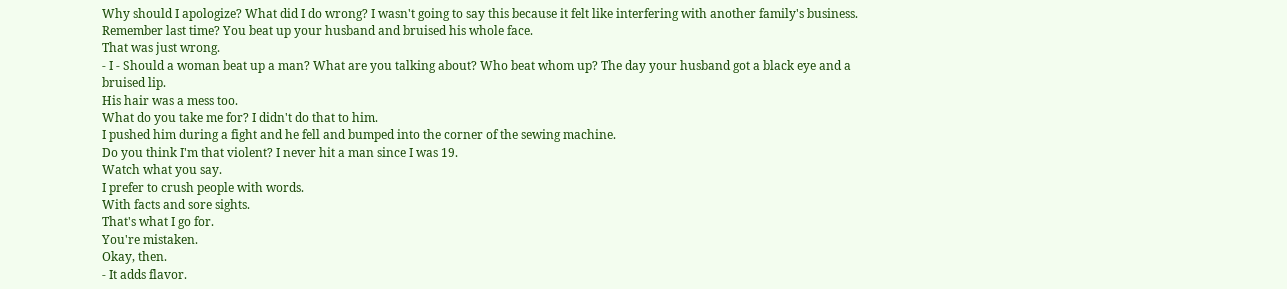Why should I apologize? What did I do wrong? I wasn't going to say this because it felt like interfering with another family's business.
Remember last time? You beat up your husband and bruised his whole face.
That was just wrong.
- I - Should a woman beat up a man? What are you talking about? Who beat whom up? The day your husband got a black eye and a bruised lip.
His hair was a mess too.
What do you take me for? I didn't do that to him.
I pushed him during a fight and he fell and bumped into the corner of the sewing machine.
Do you think I'm that violent? I never hit a man since I was 19.
Watch what you say.
I prefer to crush people with words.
With facts and sore sights.
That's what I go for.
You're mistaken.
Okay, then.
- It adds flavor.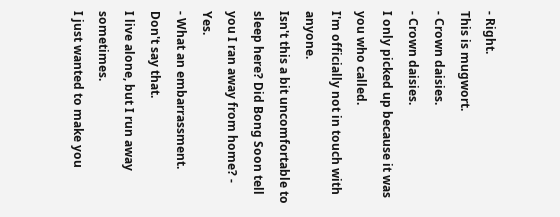- Right.
This is mugwort.
- Crown daisies.
- Crown daisies.
I only picked up because it was you who called.
I'm officially not in touch with anyone.
Isn't this a bit uncomfortable to sleep here? Did Bong Soon tell you I ran away from home? - Yes.
- What an embarrassment.
Don't say that.
I live alone, but I run away sometimes.
I just wanted to make you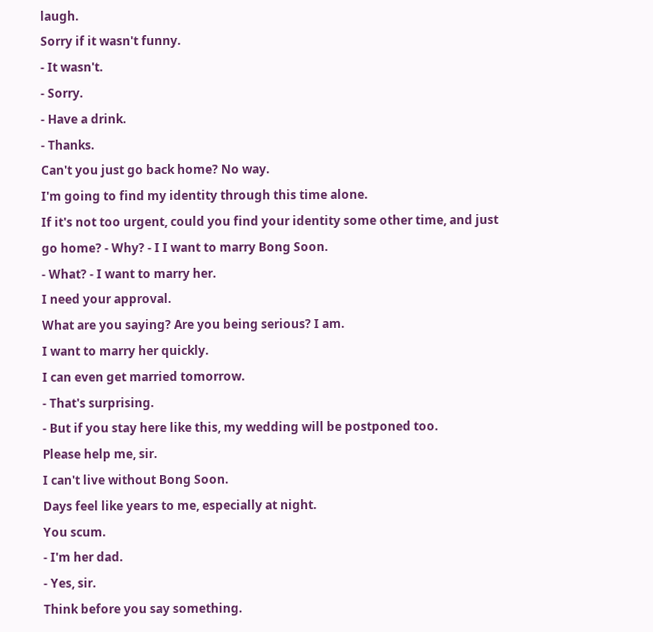laugh.
Sorry if it wasn't funny.
- It wasn't.
- Sorry.
- Have a drink.
- Thanks.
Can't you just go back home? No way.
I'm going to find my identity through this time alone.
If it's not too urgent, could you find your identity some other time, and just go home? - Why? - I I want to marry Bong Soon.
- What? - I want to marry her.
I need your approval.
What are you saying? Are you being serious? I am.
I want to marry her quickly.
I can even get married tomorrow.
- That's surprising.
- But if you stay here like this, my wedding will be postponed too.
Please help me, sir.
I can't live without Bong Soon.
Days feel like years to me, especially at night.
You scum.
- I'm her dad.
- Yes, sir.
Think before you say something.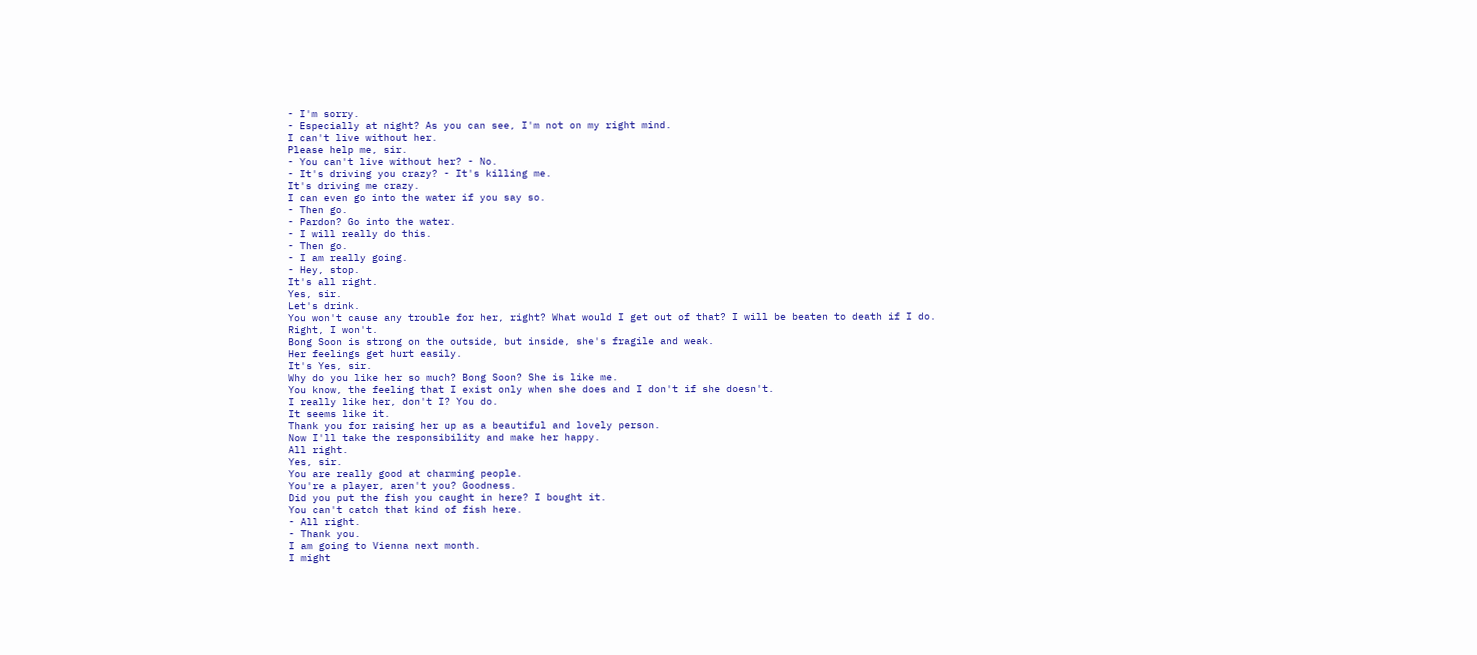- I'm sorry.
- Especially at night? As you can see, I'm not on my right mind.
I can't live without her.
Please help me, sir.
- You can't live without her? - No.
- It's driving you crazy? - It's killing me.
It's driving me crazy.
I can even go into the water if you say so.
- Then go.
- Pardon? Go into the water.
- I will really do this.
- Then go.
- I am really going.
- Hey, stop.
It's all right.
Yes, sir.
Let's drink.
You won't cause any trouble for her, right? What would I get out of that? I will be beaten to death if I do.
Right, I won't.
Bong Soon is strong on the outside, but inside, she's fragile and weak.
Her feelings get hurt easily.
It's Yes, sir.
Why do you like her so much? Bong Soon? She is like me.
You know, the feeling that I exist only when she does and I don't if she doesn't.
I really like her, don't I? You do.
It seems like it.
Thank you for raising her up as a beautiful and lovely person.
Now I'll take the responsibility and make her happy.
All right.
Yes, sir.
You are really good at charming people.
You're a player, aren't you? Goodness.
Did you put the fish you caught in here? I bought it.
You can't catch that kind of fish here.
- All right.
- Thank you.
I am going to Vienna next month.
I might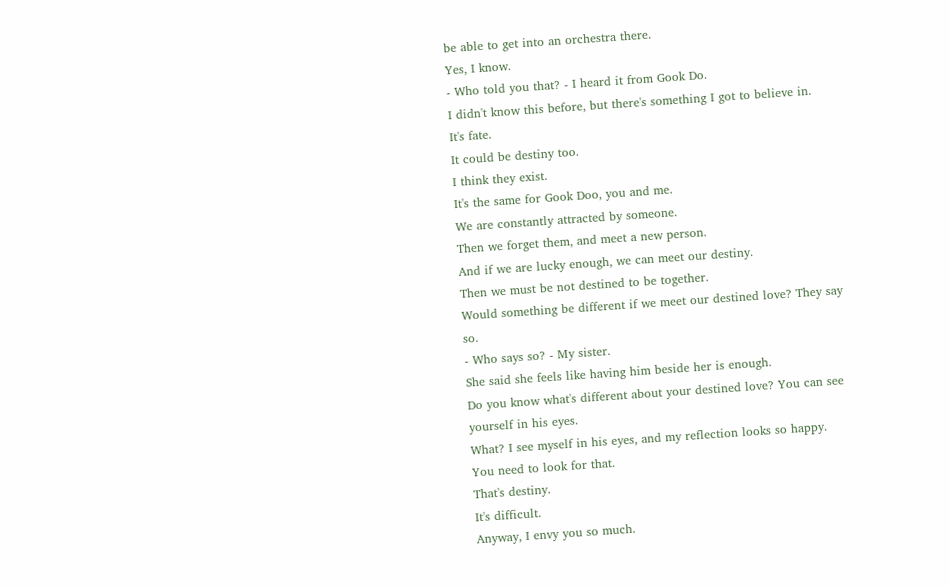be able to get into an orchestra there.
Yes, I know.
- Who told you that? - I heard it from Gook Do.
I didn't know this before, but there's something I got to believe in.
It's fate.
It could be destiny too.
I think they exist.
It's the same for Gook Doo, you and me.
We are constantly attracted by someone.
Then we forget them, and meet a new person.
And if we are lucky enough, we can meet our destiny.
Then we must be not destined to be together.
Would something be different if we meet our destined love? They say so.
- Who says so? - My sister.
She said she feels like having him beside her is enough.
Do you know what's different about your destined love? You can see yourself in his eyes.
What? I see myself in his eyes, and my reflection looks so happy.
You need to look for that.
That's destiny.
It's difficult.
Anyway, I envy you so much.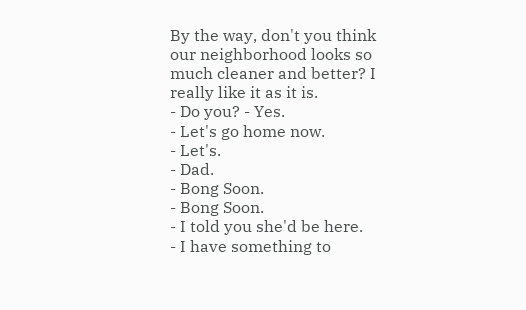By the way, don't you think our neighborhood looks so much cleaner and better? I really like it as it is.
- Do you? - Yes.
- Let's go home now.
- Let's.
- Dad.
- Bong Soon.
- Bong Soon.
- I told you she'd be here.
- I have something to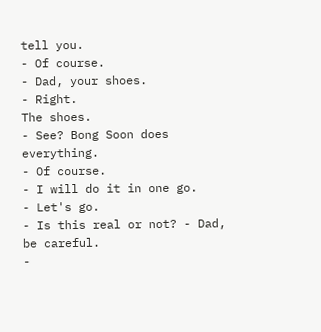tell you.
- Of course.
- Dad, your shoes.
- Right.
The shoes.
- See? Bong Soon does everything.
- Of course.
- I will do it in one go.
- Let's go.
- Is this real or not? - Dad, be careful.
-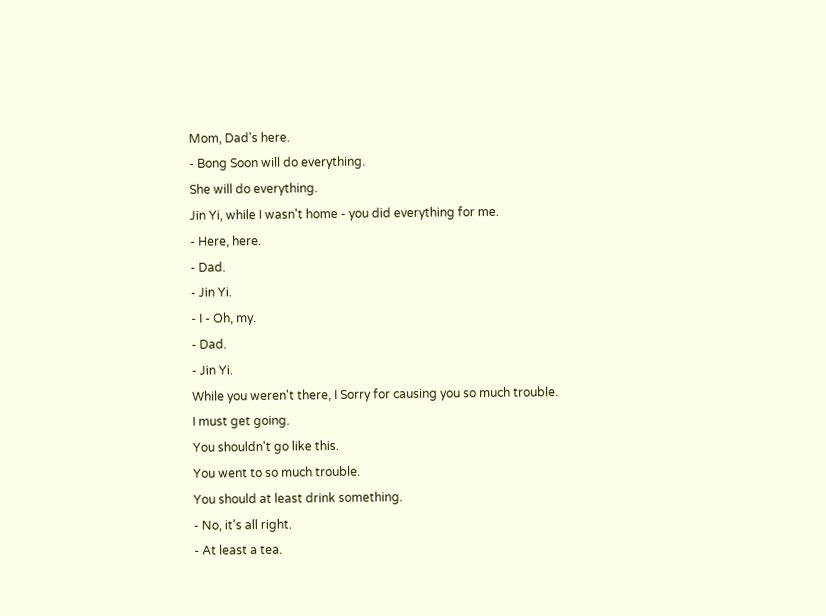Mom, Dad's here.
- Bong Soon will do everything.
She will do everything.
Jin Yi, while I wasn't home - you did everything for me.
- Here, here.
- Dad.
- Jin Yi.
- I - Oh, my.
- Dad.
- Jin Yi.
While you weren't there, I Sorry for causing you so much trouble.
I must get going.
You shouldn't go like this.
You went to so much trouble.
You should at least drink something.
- No, it's all right.
- At least a tea.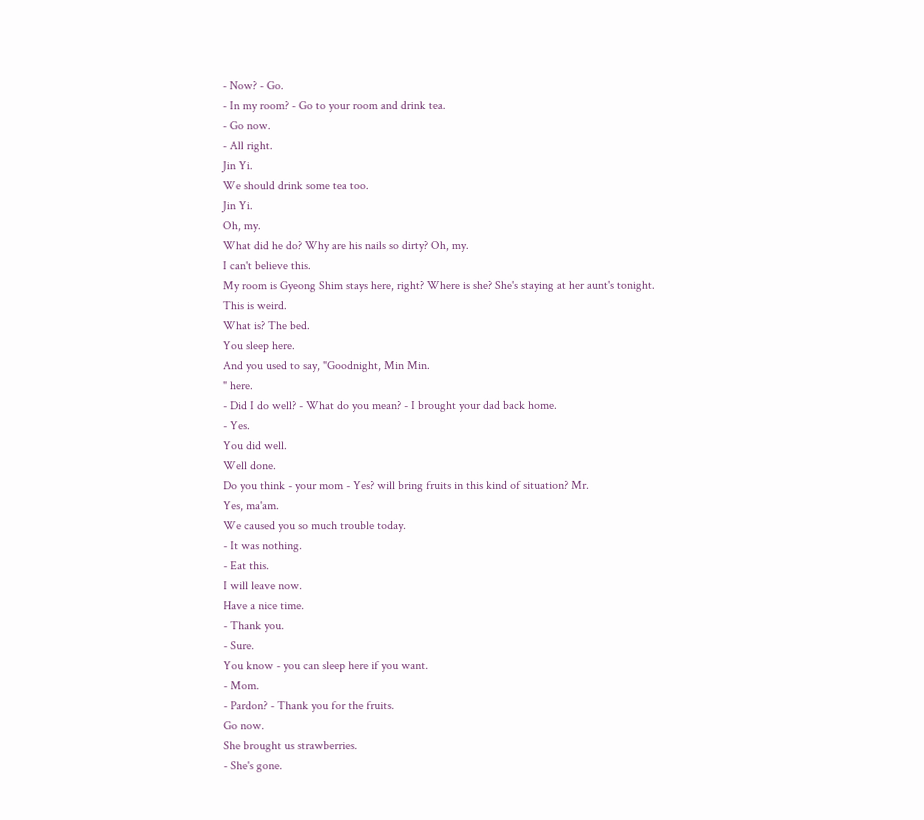- Now? - Go.
- In my room? - Go to your room and drink tea.
- Go now.
- All right.
Jin Yi.
We should drink some tea too.
Jin Yi.
Oh, my.
What did he do? Why are his nails so dirty? Oh, my.
I can't believe this.
My room is Gyeong Shim stays here, right? Where is she? She's staying at her aunt's tonight.
This is weird.
What is? The bed.
You sleep here.
And you used to say, "Goodnight, Min Min.
" here.
- Did I do well? - What do you mean? - I brought your dad back home.
- Yes.
You did well.
Well done.
Do you think - your mom - Yes? will bring fruits in this kind of situation? Mr.
Yes, ma'am.
We caused you so much trouble today.
- It was nothing.
- Eat this.
I will leave now.
Have a nice time.
- Thank you.
- Sure.
You know - you can sleep here if you want.
- Mom.
- Pardon? - Thank you for the fruits.
Go now.
She brought us strawberries.
- She's gone.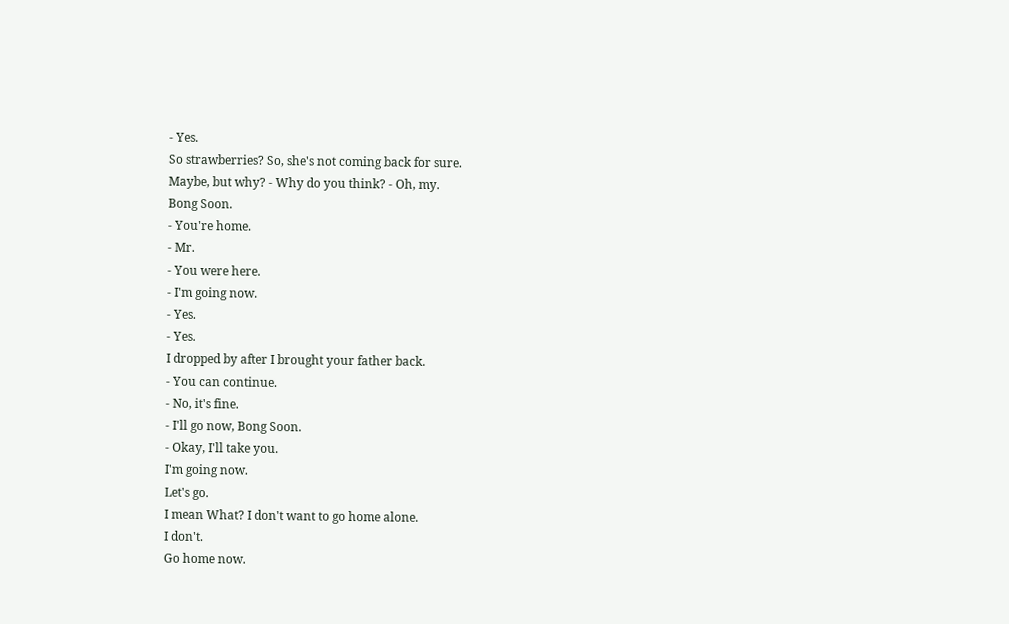- Yes.
So strawberries? So, she's not coming back for sure.
Maybe, but why? - Why do you think? - Oh, my.
Bong Soon.
- You're home.
- Mr.
- You were here.
- I'm going now.
- Yes.
- Yes.
I dropped by after I brought your father back.
- You can continue.
- No, it's fine.
- I'll go now, Bong Soon.
- Okay, I'll take you.
I'm going now.
Let's go.
I mean What? I don't want to go home alone.
I don't.
Go home now.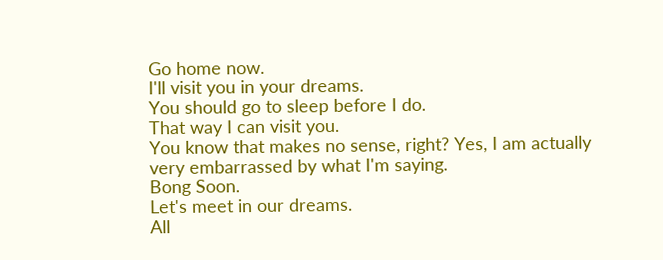Go home now.
I'll visit you in your dreams.
You should go to sleep before I do.
That way I can visit you.
You know that makes no sense, right? Yes, I am actually very embarrassed by what I'm saying.
Bong Soon.
Let's meet in our dreams.
All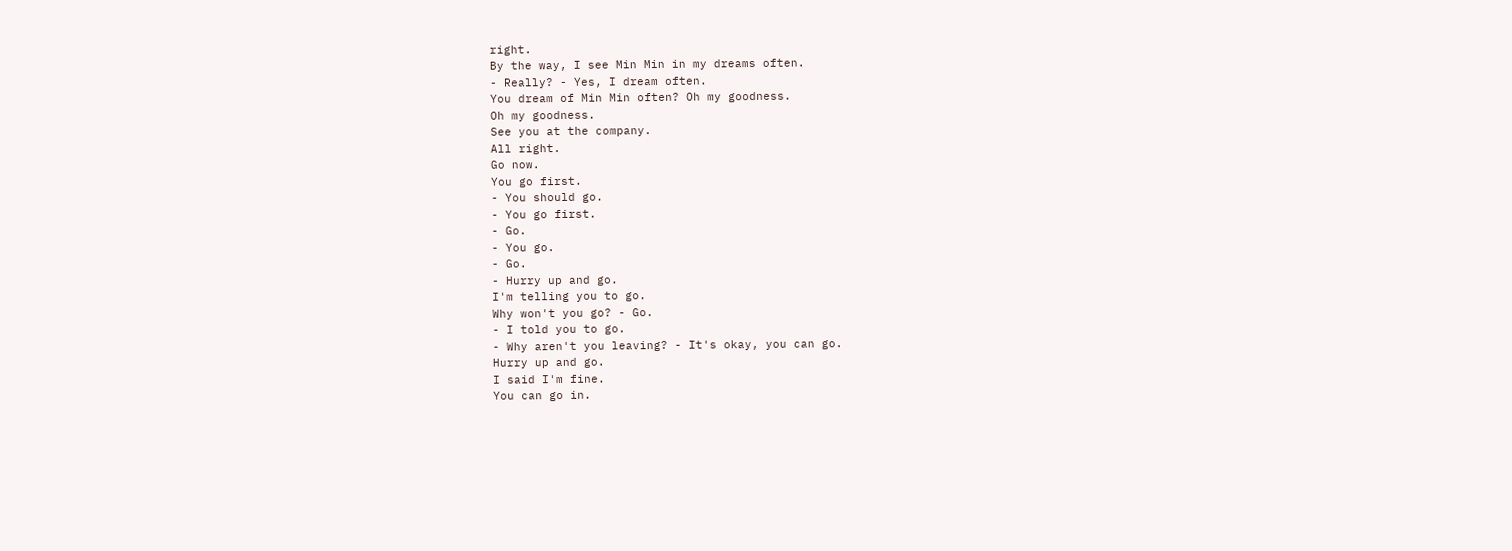right.
By the way, I see Min Min in my dreams often.
- Really? - Yes, I dream often.
You dream of Min Min often? Oh my goodness.
Oh my goodness.
See you at the company.
All right.
Go now.
You go first.
- You should go.
- You go first.
- Go.
- You go.
- Go.
- Hurry up and go.
I'm telling you to go.
Why won't you go? - Go.
- I told you to go.
- Why aren't you leaving? - It's okay, you can go.
Hurry up and go.
I said I'm fine.
You can go in.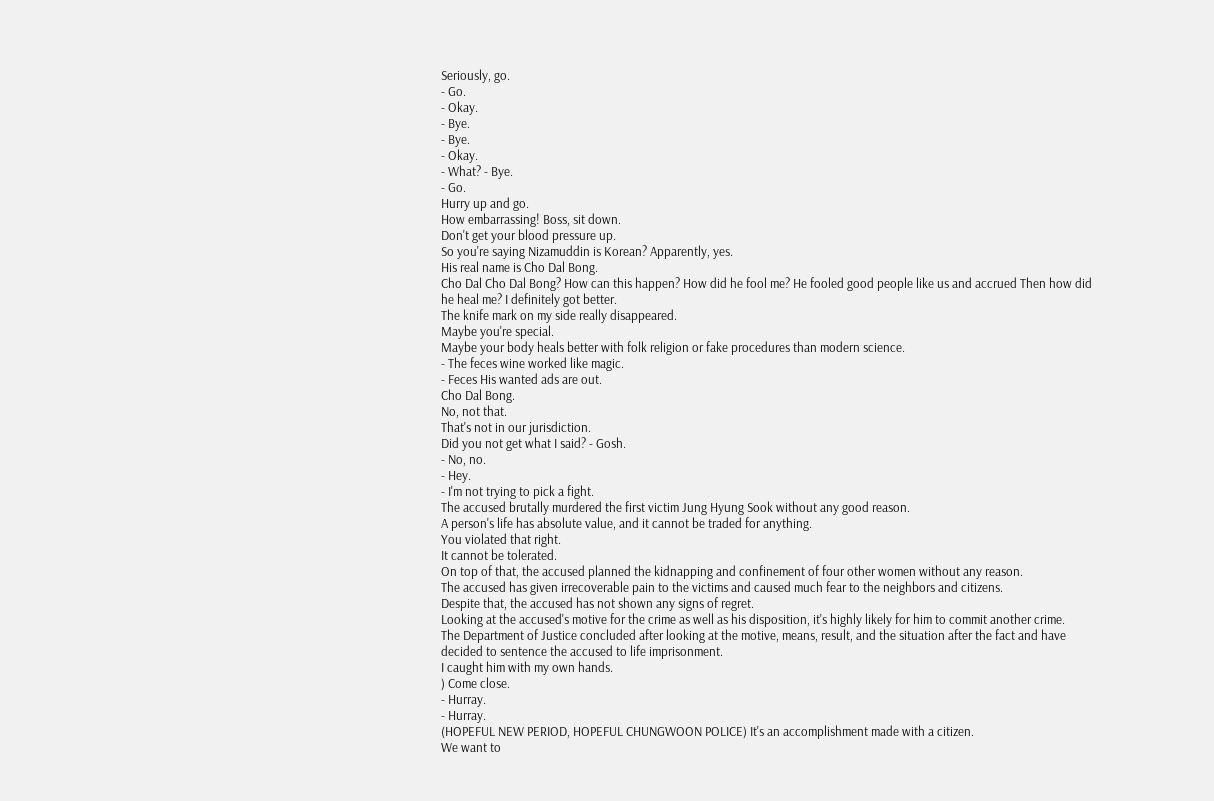Seriously, go.
- Go.
- Okay.
- Bye.
- Bye.
- Okay.
- What? - Bye.
- Go.
Hurry up and go.
How embarrassing! Boss, sit down.
Don't get your blood pressure up.
So you're saying Nizamuddin is Korean? Apparently, yes.
His real name is Cho Dal Bong.
Cho Dal Cho Dal Bong? How can this happen? How did he fool me? He fooled good people like us and accrued Then how did he heal me? I definitely got better.
The knife mark on my side really disappeared.
Maybe you're special.
Maybe your body heals better with folk religion or fake procedures than modern science.
- The feces wine worked like magic.
- Feces His wanted ads are out.
Cho Dal Bong.
No, not that.
That's not in our jurisdiction.
Did you not get what I said? - Gosh.
- No, no.
- Hey.
- I'm not trying to pick a fight.
The accused brutally murdered the first victim Jung Hyung Sook without any good reason.
A person's life has absolute value, and it cannot be traded for anything.
You violated that right.
It cannot be tolerated.
On top of that, the accused planned the kidnapping and confinement of four other women without any reason.
The accused has given irrecoverable pain to the victims and caused much fear to the neighbors and citizens.
Despite that, the accused has not shown any signs of regret.
Looking at the accused's motive for the crime as well as his disposition, it's highly likely for him to commit another crime.
The Department of Justice concluded after looking at the motive, means, result, and the situation after the fact and have decided to sentence the accused to life imprisonment.
I caught him with my own hands.
) Come close.
- Hurray.
- Hurray.
(HOPEFUL NEW PERIOD, HOPEFUL CHUNGWOON POLICE) It's an accomplishment made with a citizen.
We want to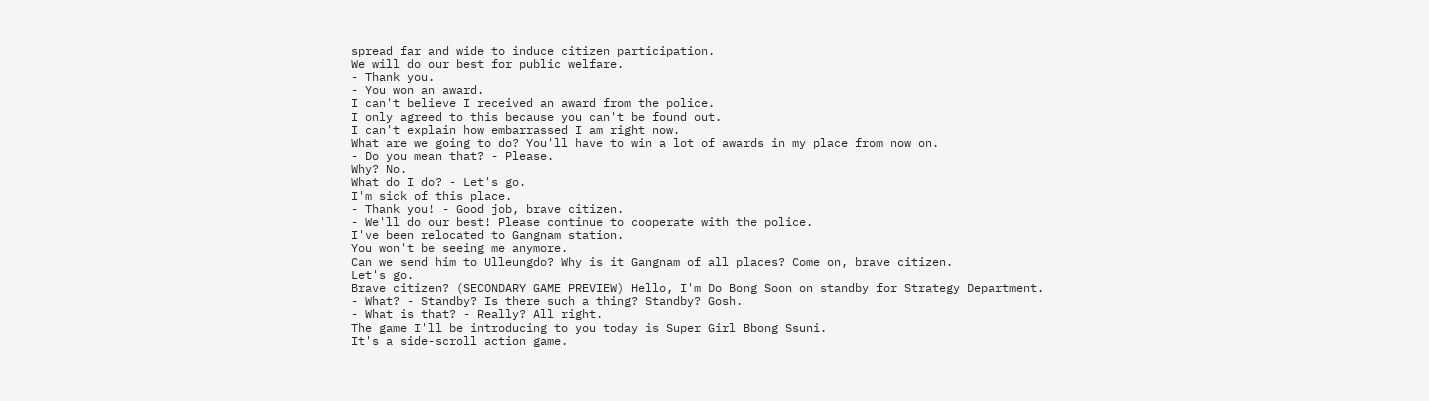spread far and wide to induce citizen participation.
We will do our best for public welfare.
- Thank you.
- You won an award.
I can't believe I received an award from the police.
I only agreed to this because you can't be found out.
I can't explain how embarrassed I am right now.
What are we going to do? You'll have to win a lot of awards in my place from now on.
- Do you mean that? - Please.
Why? No.
What do I do? - Let's go.
I'm sick of this place.
- Thank you! - Good job, brave citizen.
- We'll do our best! Please continue to cooperate with the police.
I've been relocated to Gangnam station.
You won't be seeing me anymore.
Can we send him to Ulleungdo? Why is it Gangnam of all places? Come on, brave citizen.
Let's go.
Brave citizen? (SECONDARY GAME PREVIEW) Hello, I'm Do Bong Soon on standby for Strategy Department.
- What? - Standby? Is there such a thing? Standby? Gosh.
- What is that? - Really? All right.
The game I'll be introducing to you today is Super Girl Bbong Ssuni.
It's a side-scroll action game.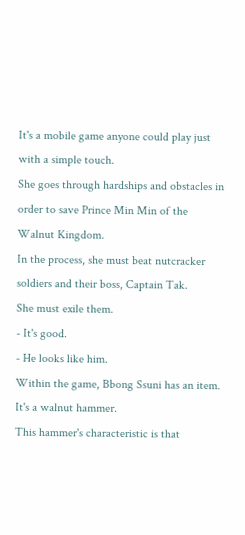It's a mobile game anyone could play just with a simple touch.
She goes through hardships and obstacles in order to save Prince Min Min of the Walnut Kingdom.
In the process, she must beat nutcracker soldiers and their boss, Captain Tak.
She must exile them.
- It's good.
- He looks like him.
Within the game, Bbong Ssuni has an item.
It's a walnut hammer.
This hammer's characteristic is that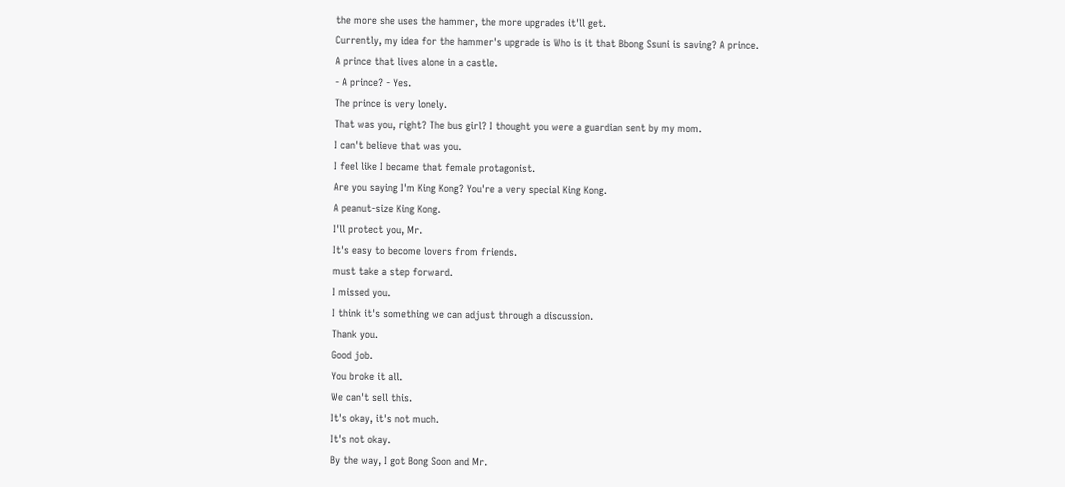the more she uses the hammer, the more upgrades it'll get.
Currently, my idea for the hammer's upgrade is Who is it that Bbong Ssuni is saving? A prince.
A prince that lives alone in a castle.
- A prince? - Yes.
The prince is very lonely.
That was you, right? The bus girl? I thought you were a guardian sent by my mom.
I can't believe that was you.
I feel like I became that female protagonist.
Are you saying I'm King Kong? You're a very special King Kong.
A peanut-size King Kong.
I'll protect you, Mr.
It's easy to become lovers from friends.
must take a step forward.
I missed you.
I think it's something we can adjust through a discussion.
Thank you.
Good job.
You broke it all.
We can't sell this.
It's okay, it's not much.
It's not okay.
By the way, I got Bong Soon and Mr.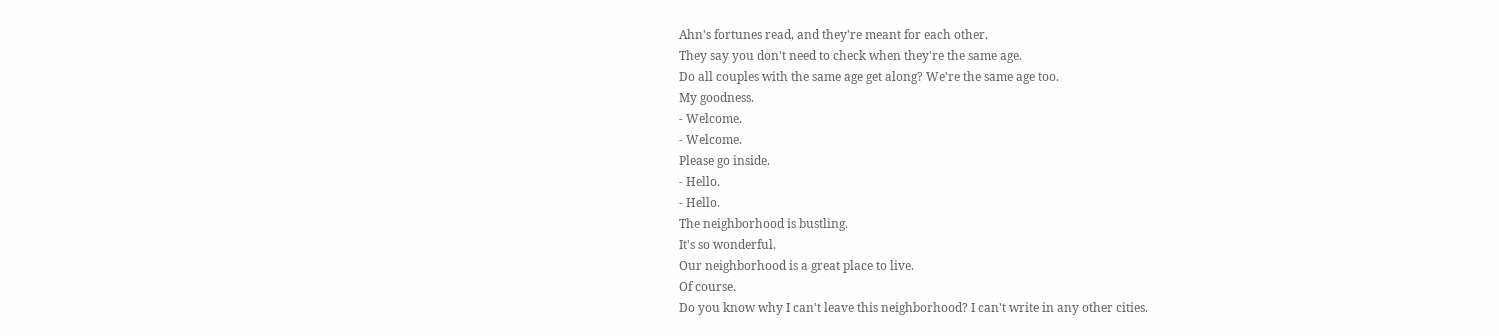Ahn's fortunes read, and they're meant for each other.
They say you don't need to check when they're the same age.
Do all couples with the same age get along? We're the same age too.
My goodness.
- Welcome.
- Welcome.
Please go inside.
- Hello.
- Hello.
The neighborhood is bustling.
It's so wonderful.
Our neighborhood is a great place to live.
Of course.
Do you know why I can't leave this neighborhood? I can't write in any other cities.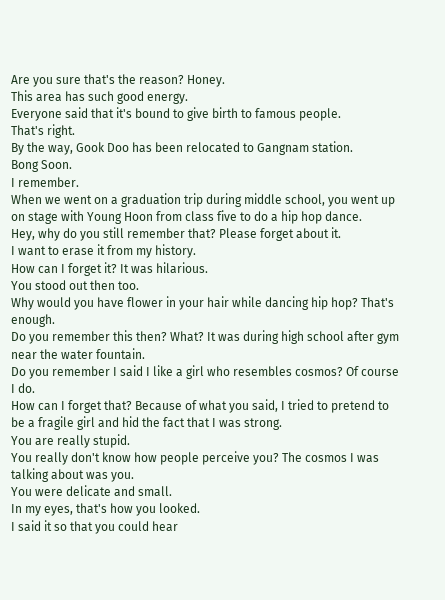Are you sure that's the reason? Honey.
This area has such good energy.
Everyone said that it's bound to give birth to famous people.
That's right.
By the way, Gook Doo has been relocated to Gangnam station.
Bong Soon.
I remember.
When we went on a graduation trip during middle school, you went up on stage with Young Hoon from class five to do a hip hop dance.
Hey, why do you still remember that? Please forget about it.
I want to erase it from my history.
How can I forget it? It was hilarious.
You stood out then too.
Why would you have flower in your hair while dancing hip hop? That's enough.
Do you remember this then? What? It was during high school after gym near the water fountain.
Do you remember I said I like a girl who resembles cosmos? Of course I do.
How can I forget that? Because of what you said, I tried to pretend to be a fragile girl and hid the fact that I was strong.
You are really stupid.
You really don't know how people perceive you? The cosmos I was talking about was you.
You were delicate and small.
In my eyes, that's how you looked.
I said it so that you could hear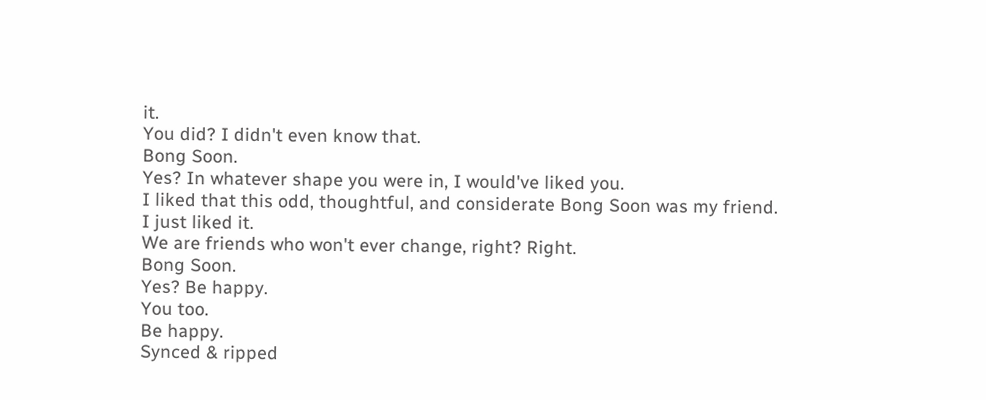it.
You did? I didn't even know that.
Bong Soon.
Yes? In whatever shape you were in, I would've liked you.
I liked that this odd, thoughtful, and considerate Bong Soon was my friend.
I just liked it.
We are friends who won't ever change, right? Right.
Bong Soon.
Yes? Be happy.
You too.
Be happy.
Synced & ripped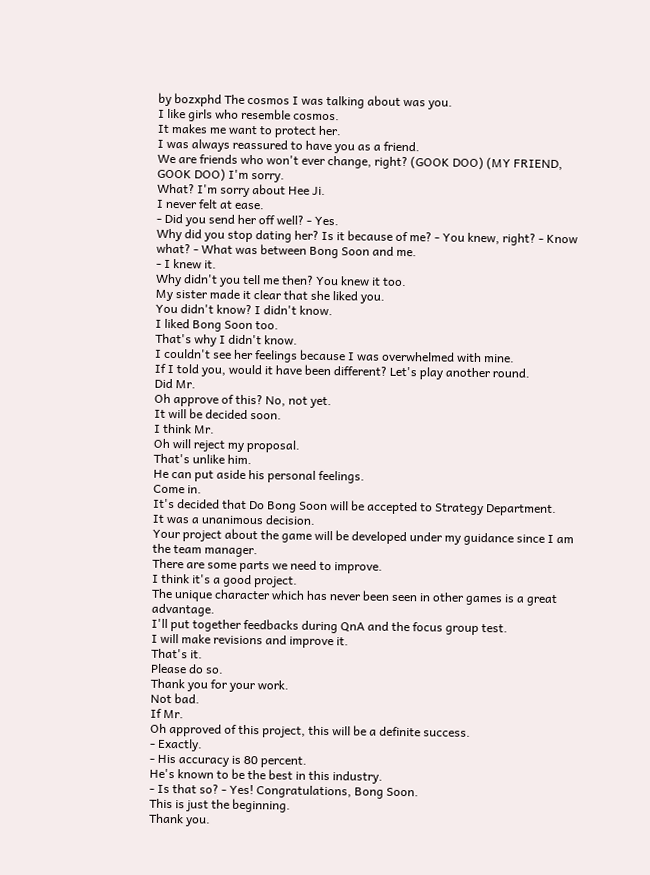by bozxphd The cosmos I was talking about was you.
I like girls who resemble cosmos.
It makes me want to protect her.
I was always reassured to have you as a friend.
We are friends who won't ever change, right? (GOOK DOO) (MY FRIEND, GOOK DOO) I'm sorry.
What? I'm sorry about Hee Ji.
I never felt at ease.
- Did you send her off well? - Yes.
Why did you stop dating her? Is it because of me? - You knew, right? - Know what? - What was between Bong Soon and me.
- I knew it.
Why didn't you tell me then? You knew it too.
My sister made it clear that she liked you.
You didn't know? I didn't know.
I liked Bong Soon too.
That's why I didn't know.
I couldn't see her feelings because I was overwhelmed with mine.
If I told you, would it have been different? Let's play another round.
Did Mr.
Oh approve of this? No, not yet.
It will be decided soon.
I think Mr.
Oh will reject my proposal.
That's unlike him.
He can put aside his personal feelings.
Come in.
It's decided that Do Bong Soon will be accepted to Strategy Department.
It was a unanimous decision.
Your project about the game will be developed under my guidance since I am the team manager.
There are some parts we need to improve.
I think it's a good project.
The unique character which has never been seen in other games is a great advantage.
I'll put together feedbacks during QnA and the focus group test.
I will make revisions and improve it.
That's it.
Please do so.
Thank you for your work.
Not bad.
If Mr.
Oh approved of this project, this will be a definite success.
- Exactly.
- His accuracy is 80 percent.
He's known to be the best in this industry.
- Is that so? - Yes! Congratulations, Bong Soon.
This is just the beginning.
Thank you.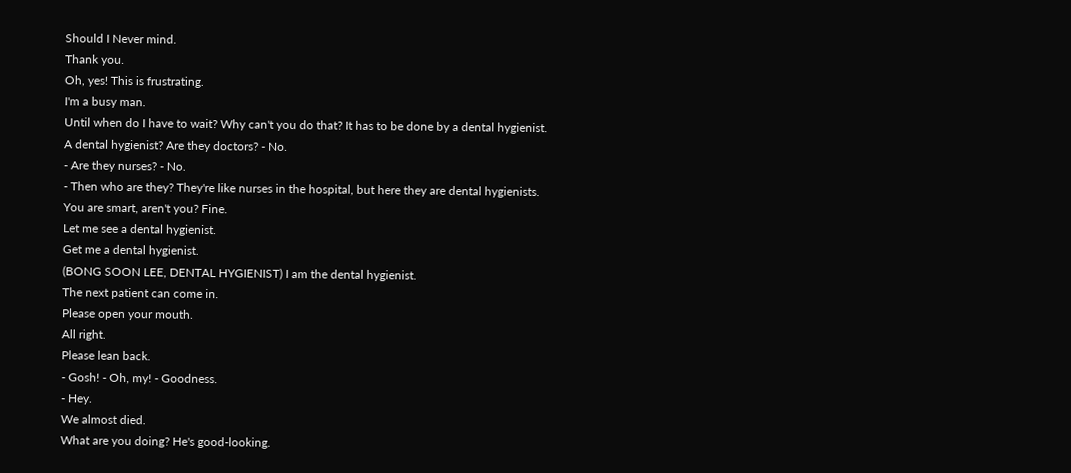Should I Never mind.
Thank you.
Oh, yes! This is frustrating.
I'm a busy man.
Until when do I have to wait? Why can't you do that? It has to be done by a dental hygienist.
A dental hygienist? Are they doctors? - No.
- Are they nurses? - No.
- Then who are they? They're like nurses in the hospital, but here they are dental hygienists.
You are smart, aren't you? Fine.
Let me see a dental hygienist.
Get me a dental hygienist.
(BONG SOON LEE, DENTAL HYGIENIST) I am the dental hygienist.
The next patient can come in.
Please open your mouth.
All right.
Please lean back.
- Gosh! - Oh, my! - Goodness.
- Hey.
We almost died.
What are you doing? He's good-looking.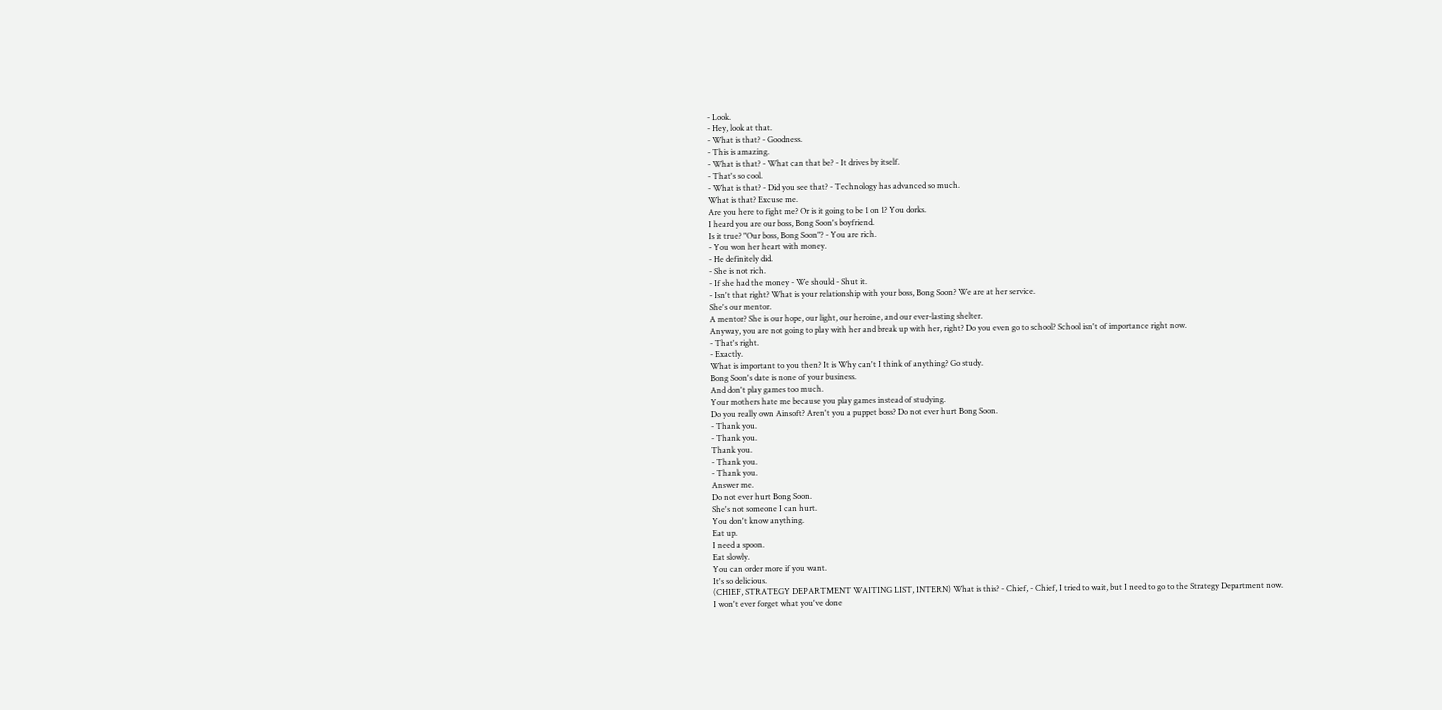- Look.
- Hey, look at that.
- What is that? - Goodness.
- This is amazing.
- What is that? - What can that be? - It drives by itself.
- That's so cool.
- What is that? - Did you see that? - Technology has advanced so much.
What is that? Excuse me.
Are you here to fight me? Or is it going to be 1 on 1? You dorks.
I heard you are our boss, Bong Soon's boyfriend.
Is it true? "Our boss, Bong Soon"? - You are rich.
- You won her heart with money.
- He definitely did.
- She is not rich.
- If she had the money - We should - Shut it.
- Isn't that right? What is your relationship with your boss, Bong Soon? We are at her service.
She's our mentor.
A mentor? She is our hope, our light, our heroine, and our ever-lasting shelter.
Anyway, you are not going to play with her and break up with her, right? Do you even go to school? School isn't of importance right now.
- That's right.
- Exactly.
What is important to you then? It is Why can't I think of anything? Go study.
Bong Soon's date is none of your business.
And don't play games too much.
Your mothers hate me because you play games instead of studying.
Do you really own Ainsoft? Aren't you a puppet boss? Do not ever hurt Bong Soon.
- Thank you.
- Thank you.
Thank you.
- Thank you.
- Thank you.
Answer me.
Do not ever hurt Bong Soon.
She's not someone I can hurt.
You don't know anything.
Eat up.
I need a spoon.
Eat slowly.
You can order more if you want.
It's so delicious.
(CHIEF, STRATEGY DEPARTMENT WAITING LIST, INTERN) What is this? - Chief, - Chief, I tried to wait, but I need to go to the Strategy Department now.
I won't ever forget what you've done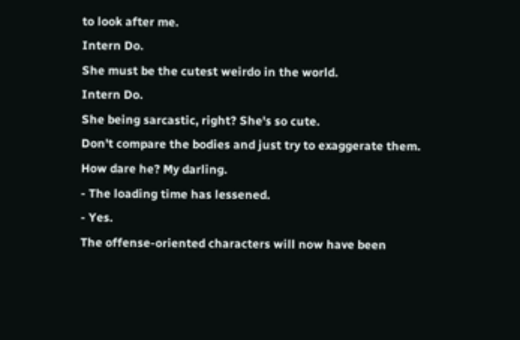to look after me.
Intern Do.
She must be the cutest weirdo in the world.
Intern Do.
She being sarcastic, right? She's so cute.
Don't compare the bodies and just try to exaggerate them.
How dare he? My darling.
- The loading time has lessened.
- Yes.
The offense-oriented characters will now have been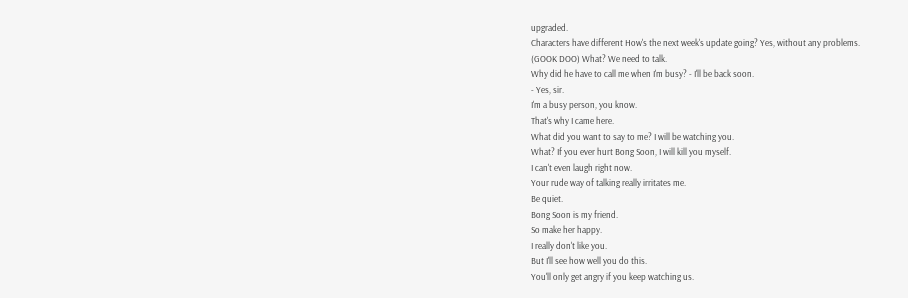upgraded.
Characters have different How's the next week's update going? Yes, without any problems.
(GOOK DOO) What? We need to talk.
Why did he have to call me when I'm busy? - I'll be back soon.
- Yes, sir.
I'm a busy person, you know.
That's why I came here.
What did you want to say to me? I will be watching you.
What? If you ever hurt Bong Soon, I will kill you myself.
I can't even laugh right now.
Your rude way of talking really irritates me.
Be quiet.
Bong Soon is my friend.
So make her happy.
I really don't like you.
But I'll see how well you do this.
You'll only get angry if you keep watching us.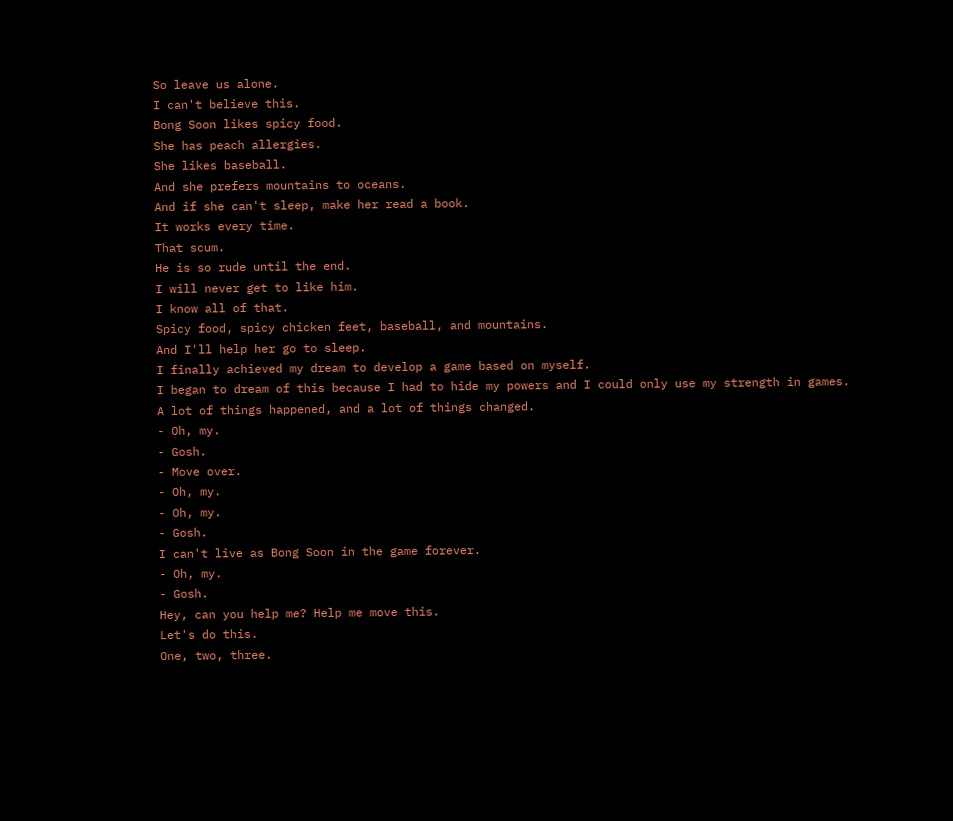So leave us alone.
I can't believe this.
Bong Soon likes spicy food.
She has peach allergies.
She likes baseball.
And she prefers mountains to oceans.
And if she can't sleep, make her read a book.
It works every time.
That scum.
He is so rude until the end.
I will never get to like him.
I know all of that.
Spicy food, spicy chicken feet, baseball, and mountains.
And I'll help her go to sleep.
I finally achieved my dream to develop a game based on myself.
I began to dream of this because I had to hide my powers and I could only use my strength in games.
A lot of things happened, and a lot of things changed.
- Oh, my.
- Gosh.
- Move over.
- Oh, my.
- Oh, my.
- Gosh.
I can't live as Bong Soon in the game forever.
- Oh, my.
- Gosh.
Hey, can you help me? Help me move this.
Let's do this.
One, two, three.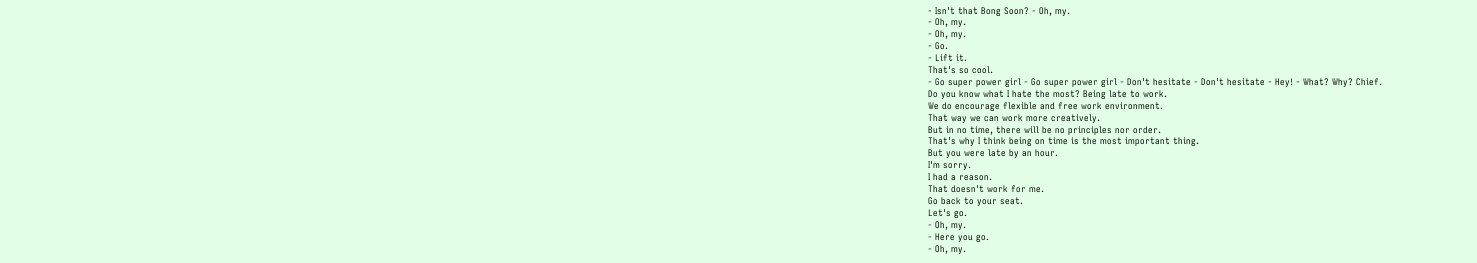- Isn't that Bong Soon? - Oh, my.
- Oh, my.
- Oh, my.
- Go.
- Lift it.
That's so cool.
- Go super power girl - Go super power girl - Don't hesitate - Don't hesitate - Hey! - What? Why? Chief.
Do you know what I hate the most? Being late to work.
We do encourage flexible and free work environment.
That way we can work more creatively.
But in no time, there will be no principles nor order.
That's why I think being on time is the most important thing.
But you were late by an hour.
I'm sorry.
I had a reason.
That doesn't work for me.
Go back to your seat.
Let's go.
- Oh, my.
- Here you go.
- Oh, my.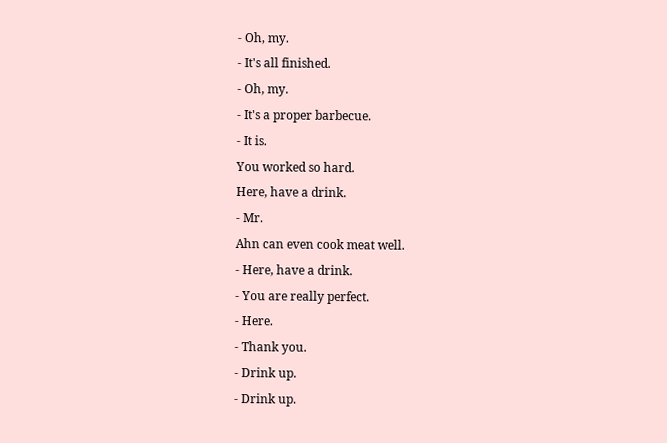- Oh, my.
- It's all finished.
- Oh, my.
- It's a proper barbecue.
- It is.
You worked so hard.
Here, have a drink.
- Mr.
Ahn can even cook meat well.
- Here, have a drink.
- You are really perfect.
- Here.
- Thank you.
- Drink up.
- Drink up.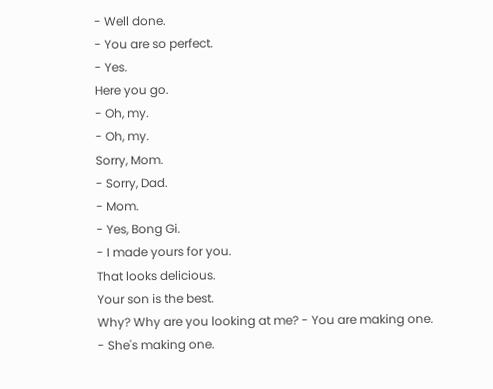- Well done.
- You are so perfect.
- Yes.
Here you go.
- Oh, my.
- Oh, my.
Sorry, Mom.
- Sorry, Dad.
- Mom.
- Yes, Bong Gi.
- I made yours for you.
That looks delicious.
Your son is the best.
Why? Why are you looking at me? - You are making one.
- She's making one.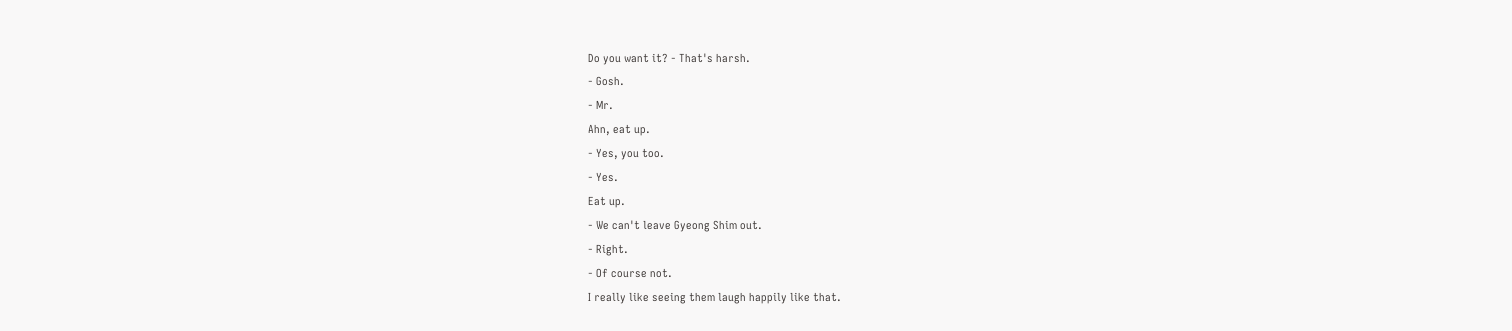Do you want it? - That's harsh.
- Gosh.
- Mr.
Ahn, eat up.
- Yes, you too.
- Yes.
Eat up.
- We can't leave Gyeong Shim out.
- Right.
- Of course not.
I really like seeing them laugh happily like that.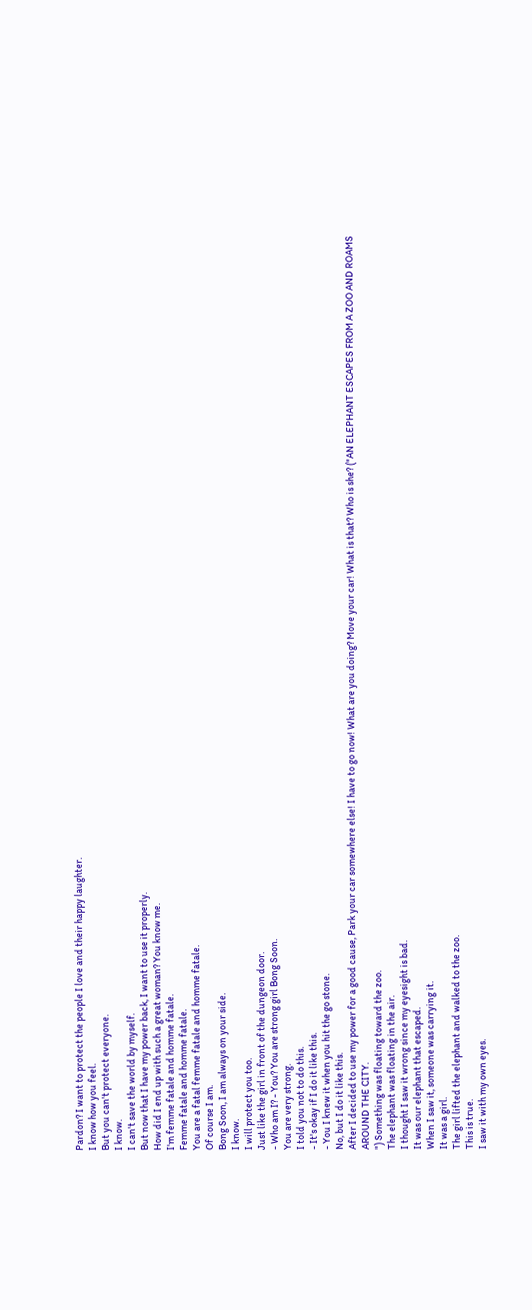Pardon? I want to protect the people I love and their happy laughter.
I know how you feel.
But you can't protect everyone.
I know.
I can't save the world by myself.
But now that I have my power back, I want to use it properly.
How did I end up with such a great woman? You know me.
I'm femme fatale and homme fatale.
Femme fatale and homme fatale.
You are a fatal femme fatale and homme fatale.
Of course I am.
Bong Soon, I am always on your side.
I know.
I will protect you too.
Just like the girl in front of the dungeon door.
- Who am I? - You? You are strong girl Bong Soon.
You are very strong.
I told you not to do this.
- It's okay if I do it like this.
- You I knew it when you hit the go stone.
No, but I do it like this.
After I decided to use my power for a good cause, Park your car somewhere else! I have to go now! What are you doing? Move your car! What is that? Who is she? ("AN ELEPHANT ESCAPES FROM A ZOO AND ROAMS AROUND THE CITY.
") Something was floating toward the zoo.
The elephant was floating in the air.
I thought I saw it wrong since my eyesight is bad.
It was our elephant that escaped.
When I saw it, someone was carrying it.
It was a girl.
The girl lifted the elephant and walked to the zoo.
This is true.
I saw it with my own eyes.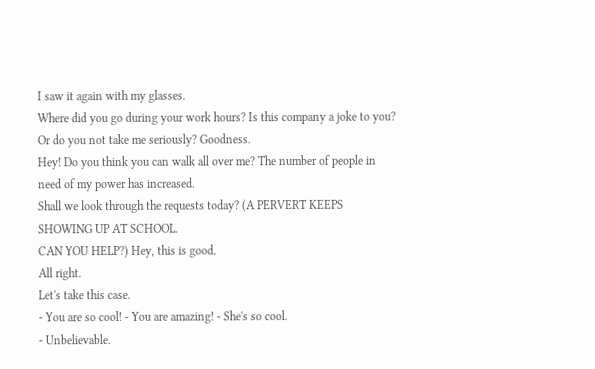I saw it again with my glasses.
Where did you go during your work hours? Is this company a joke to you? Or do you not take me seriously? Goodness.
Hey! Do you think you can walk all over me? The number of people in need of my power has increased.
Shall we look through the requests today? (A PERVERT KEEPS SHOWING UP AT SCHOOL.
CAN YOU HELP?) Hey, this is good.
All right.
Let's take this case.
- You are so cool! - You are amazing! - She's so cool.
- Unbelievable.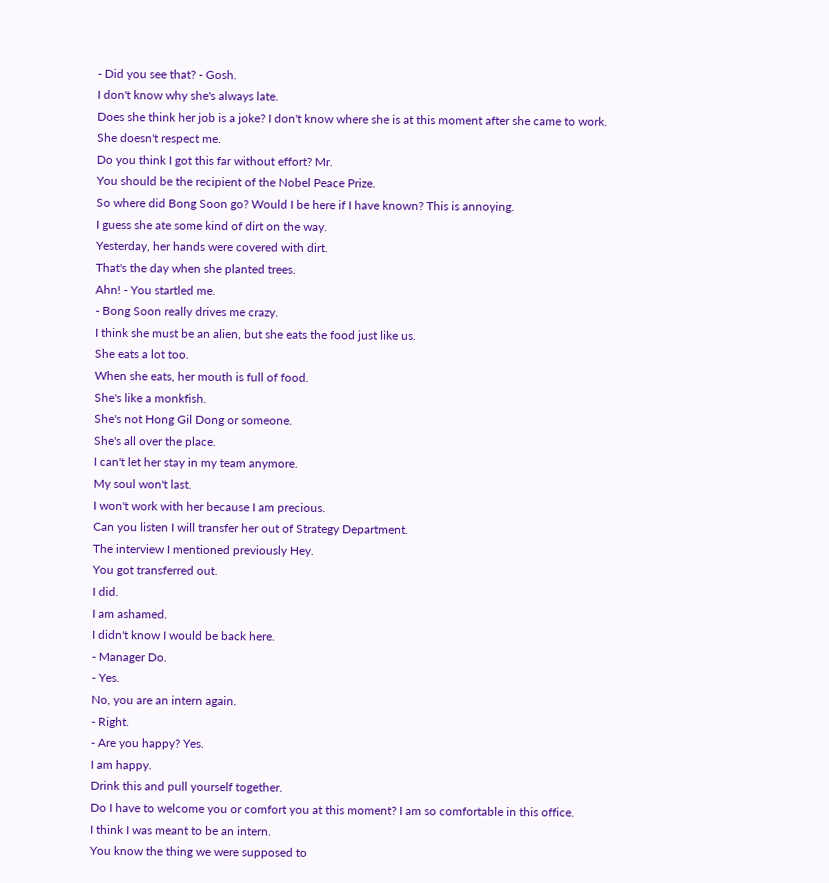- Did you see that? - Gosh.
I don't know why she's always late.
Does she think her job is a joke? I don't know where she is at this moment after she came to work.
She doesn't respect me.
Do you think I got this far without effort? Mr.
You should be the recipient of the Nobel Peace Prize.
So where did Bong Soon go? Would I be here if I have known? This is annoying.
I guess she ate some kind of dirt on the way.
Yesterday, her hands were covered with dirt.
That's the day when she planted trees.
Ahn! - You startled me.
- Bong Soon really drives me crazy.
I think she must be an alien, but she eats the food just like us.
She eats a lot too.
When she eats, her mouth is full of food.
She's like a monkfish.
She's not Hong Gil Dong or someone.
She's all over the place.
I can't let her stay in my team anymore.
My soul won't last.
I won't work with her because I am precious.
Can you listen I will transfer her out of Strategy Department.
The interview I mentioned previously Hey.
You got transferred out.
I did.
I am ashamed.
I didn't know I would be back here.
- Manager Do.
- Yes.
No, you are an intern again.
- Right.
- Are you happy? Yes.
I am happy.
Drink this and pull yourself together.
Do I have to welcome you or comfort you at this moment? I am so comfortable in this office.
I think I was meant to be an intern.
You know the thing we were supposed to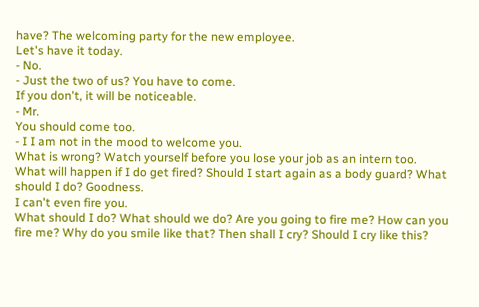have? The welcoming party for the new employee.
Let's have it today.
- No.
- Just the two of us? You have to come.
If you don't, it will be noticeable.
- Mr.
You should come too.
- I I am not in the mood to welcome you.
What is wrong? Watch yourself before you lose your job as an intern too.
What will happen if I do get fired? Should I start again as a body guard? What should I do? Goodness.
I can't even fire you.
What should I do? What should we do? Are you going to fire me? How can you fire me? Why do you smile like that? Then shall I cry? Should I cry like this?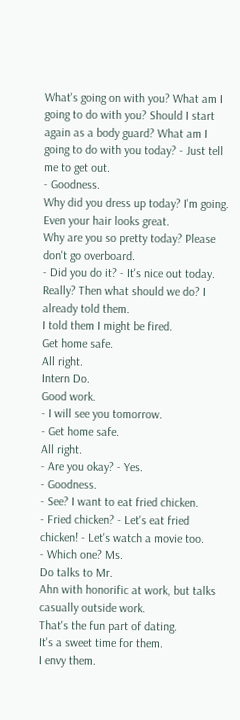What's going on with you? What am I going to do with you? Should I start again as a body guard? What am I going to do with you today? - Just tell me to get out.
- Goodness.
Why did you dress up today? I'm going.
Even your hair looks great.
Why are you so pretty today? Please don't go overboard.
- Did you do it? - It's nice out today.
Really? Then what should we do? I already told them.
I told them I might be fired.
Get home safe.
All right.
Intern Do.
Good work.
- I will see you tomorrow.
- Get home safe.
All right.
- Are you okay? - Yes.
- Goodness.
- See? I want to eat fried chicken.
- Fried chicken? - Let's eat fried chicken! - Let's watch a movie too.
- Which one? Ms.
Do talks to Mr.
Ahn with honorific at work, but talks casually outside work.
That's the fun part of dating.
It's a sweet time for them.
I envy them.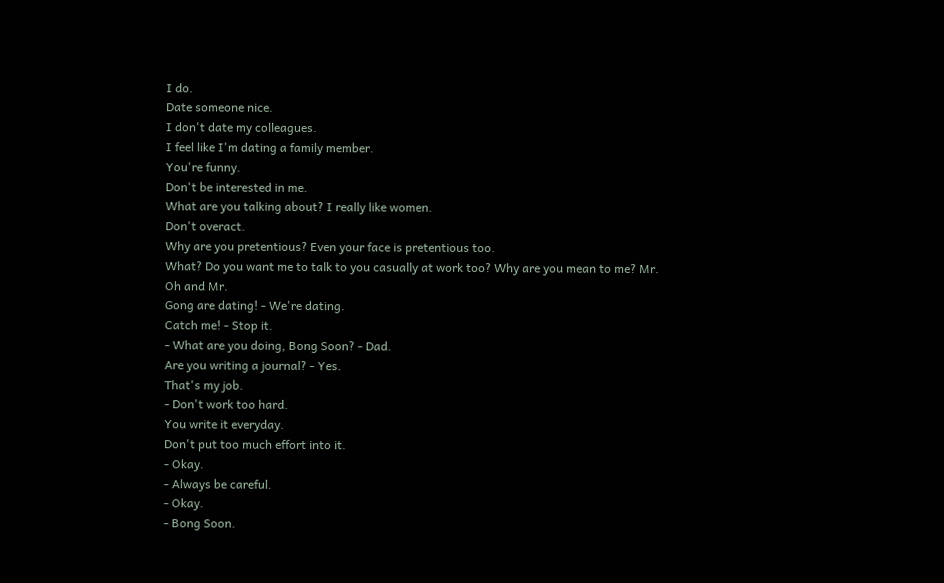I do.
Date someone nice.
I don't date my colleagues.
I feel like I'm dating a family member.
You're funny.
Don't be interested in me.
What are you talking about? I really like women.
Don't overact.
Why are you pretentious? Even your face is pretentious too.
What? Do you want me to talk to you casually at work too? Why are you mean to me? Mr.
Oh and Mr.
Gong are dating! - We're dating.
Catch me! - Stop it.
- What are you doing, Bong Soon? - Dad.
Are you writing a journal? - Yes.
That's my job.
- Don't work too hard.
You write it everyday.
Don't put too much effort into it.
- Okay.
- Always be careful.
- Okay.
- Bong Soon.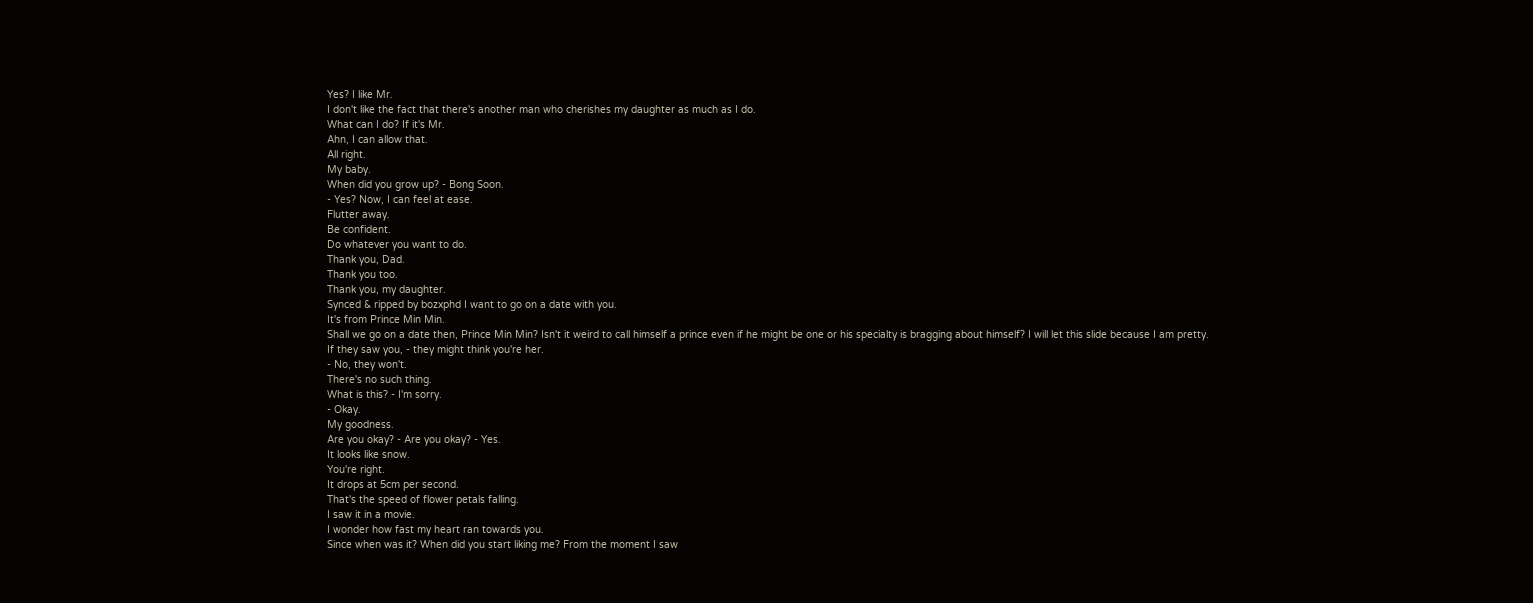Yes? I like Mr.
I don't like the fact that there's another man who cherishes my daughter as much as I do.
What can I do? If it's Mr.
Ahn, I can allow that.
All right.
My baby.
When did you grow up? - Bong Soon.
- Yes? Now, I can feel at ease.
Flutter away.
Be confident.
Do whatever you want to do.
Thank you, Dad.
Thank you too.
Thank you, my daughter.
Synced & ripped by bozxphd I want to go on a date with you.
It's from Prince Min Min.
Shall we go on a date then, Prince Min Min? Isn't it weird to call himself a prince even if he might be one or his specialty is bragging about himself? I will let this slide because I am pretty.
If they saw you, - they might think you're her.
- No, they won't.
There's no such thing.
What is this? - I'm sorry.
- Okay.
My goodness.
Are you okay? - Are you okay? - Yes.
It looks like snow.
You're right.
It drops at 5cm per second.
That's the speed of flower petals falling.
I saw it in a movie.
I wonder how fast my heart ran towards you.
Since when was it? When did you start liking me? From the moment I saw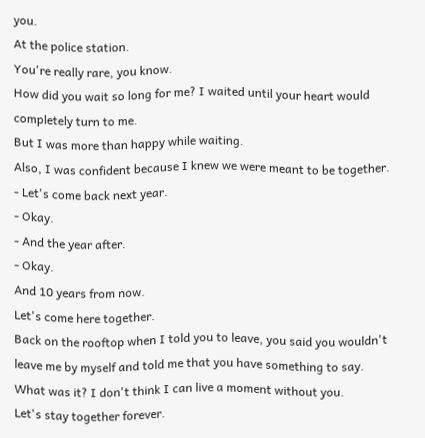you.
At the police station.
You're really rare, you know.
How did you wait so long for me? I waited until your heart would completely turn to me.
But I was more than happy while waiting.
Also, I was confident because I knew we were meant to be together.
- Let's come back next year.
- Okay.
- And the year after.
- Okay.
And 10 years from now.
Let's come here together.
Back on the rooftop when I told you to leave, you said you wouldn't leave me by myself and told me that you have something to say.
What was it? I don't think I can live a moment without you.
Let's stay together forever.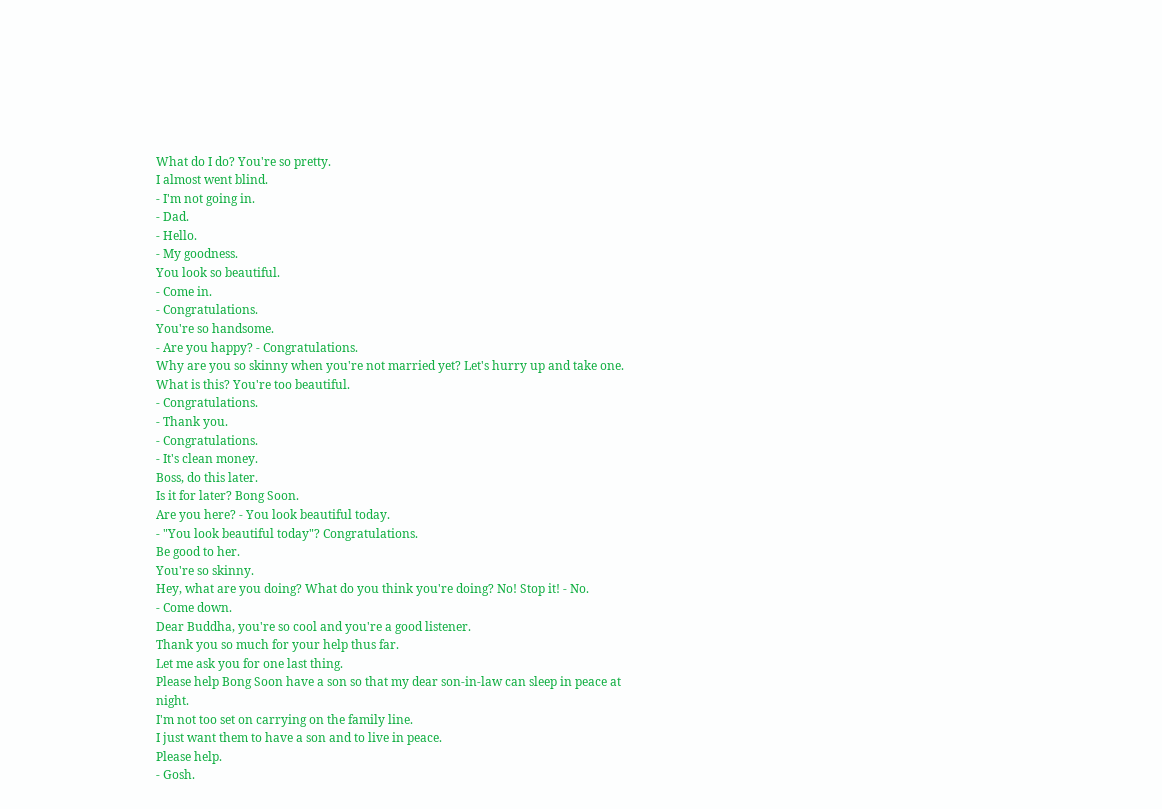What do I do? You're so pretty.
I almost went blind.
- I'm not going in.
- Dad.
- Hello.
- My goodness.
You look so beautiful.
- Come in.
- Congratulations.
You're so handsome.
- Are you happy? - Congratulations.
Why are you so skinny when you're not married yet? Let's hurry up and take one.
What is this? You're too beautiful.
- Congratulations.
- Thank you.
- Congratulations.
- It's clean money.
Boss, do this later.
Is it for later? Bong Soon.
Are you here? - You look beautiful today.
- "You look beautiful today"? Congratulations.
Be good to her.
You're so skinny.
Hey, what are you doing? What do you think you're doing? No! Stop it! - No.
- Come down.
Dear Buddha, you're so cool and you're a good listener.
Thank you so much for your help thus far.
Let me ask you for one last thing.
Please help Bong Soon have a son so that my dear son-in-law can sleep in peace at night.
I'm not too set on carrying on the family line.
I just want them to have a son and to live in peace.
Please help.
- Gosh.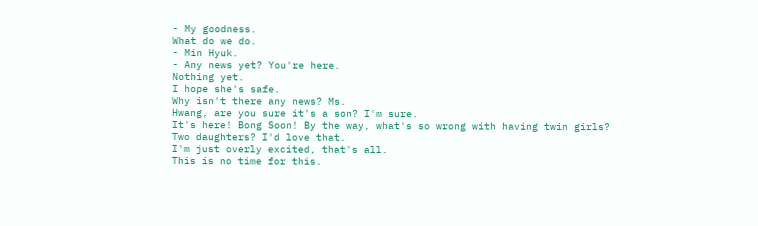- My goodness.
What do we do.
- Min Hyuk.
- Any news yet? You're here.
Nothing yet.
I hope she's safe.
Why isn't there any news? Ms.
Hwang, are you sure it's a son? I'm sure.
It's here! Bong Soon! By the way, what's so wrong with having twin girls? Two daughters? I'd love that.
I'm just overly excited, that's all.
This is no time for this.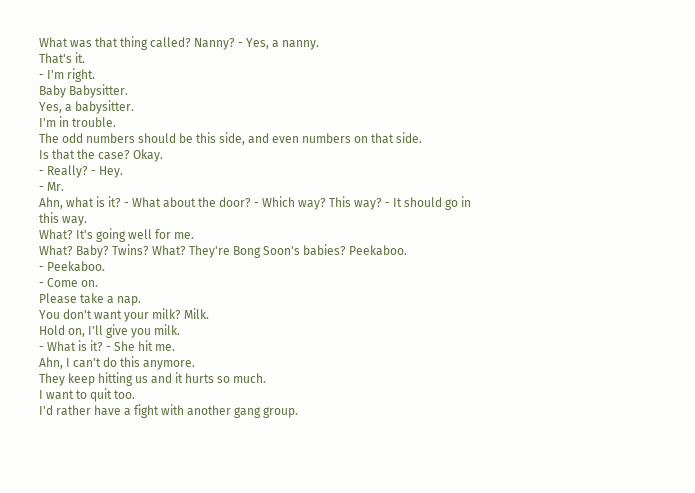What was that thing called? Nanny? - Yes, a nanny.
That's it.
- I'm right.
Baby Babysitter.
Yes, a babysitter.
I'm in trouble.
The odd numbers should be this side, and even numbers on that side.
Is that the case? Okay.
- Really? - Hey.
- Mr.
Ahn, what is it? - What about the door? - Which way? This way? - It should go in this way.
What? It's going well for me.
What? Baby? Twins? What? They're Bong Soon's babies? Peekaboo.
- Peekaboo.
- Come on.
Please take a nap.
You don't want your milk? Milk.
Hold on, I'll give you milk.
- What is it? - She hit me.
Ahn, I can't do this anymore.
They keep hitting us and it hurts so much.
I want to quit too.
I'd rather have a fight with another gang group.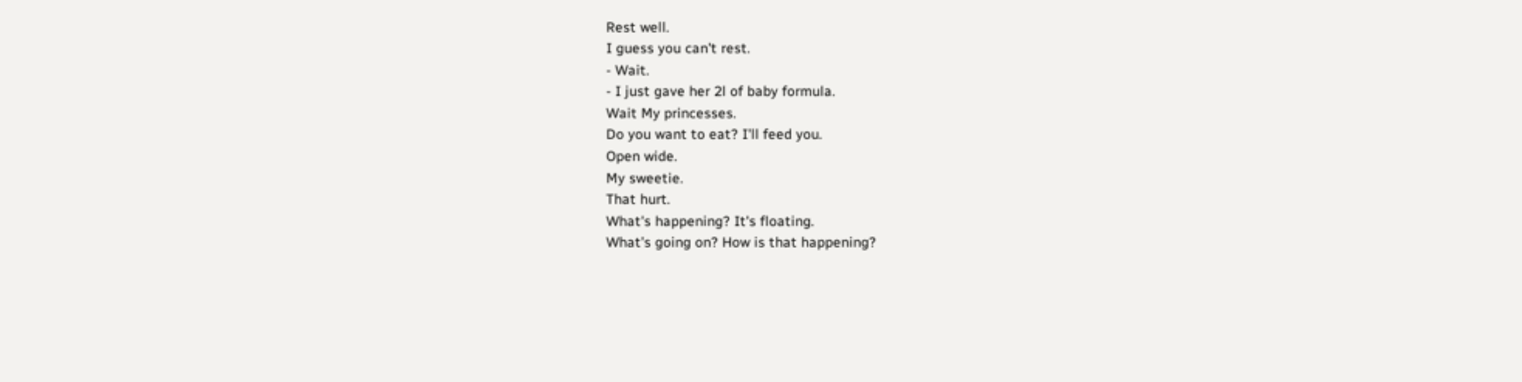Rest well.
I guess you can't rest.
- Wait.
- I just gave her 2l of baby formula.
Wait My princesses.
Do you want to eat? I'll feed you.
Open wide.
My sweetie.
That hurt.
What's happening? It's floating.
What's going on? How is that happening?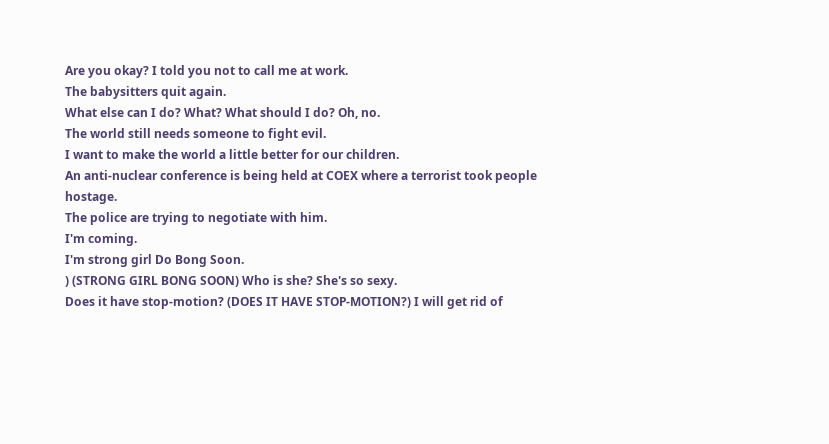Are you okay? I told you not to call me at work.
The babysitters quit again.
What else can I do? What? What should I do? Oh, no.
The world still needs someone to fight evil.
I want to make the world a little better for our children.
An anti-nuclear conference is being held at COEX where a terrorist took people hostage.
The police are trying to negotiate with him.
I'm coming.
I'm strong girl Do Bong Soon.
) (STRONG GIRL BONG SOON) Who is she? She's so sexy.
Does it have stop-motion? (DOES IT HAVE STOP-MOTION?) I will get rid of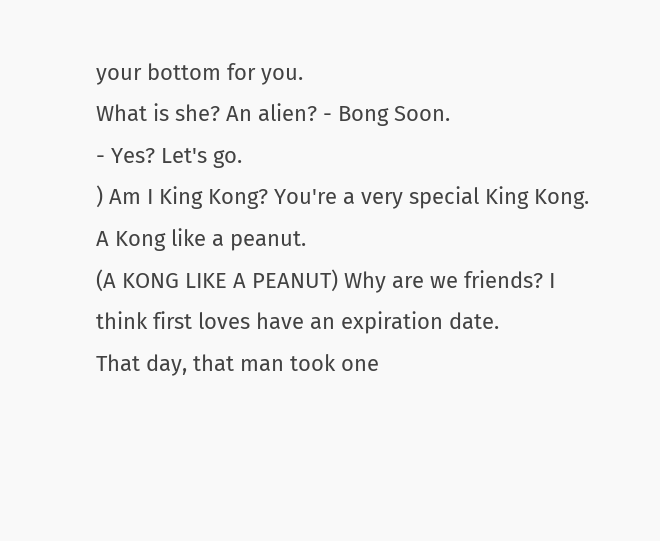your bottom for you.
What is she? An alien? - Bong Soon.
- Yes? Let's go.
) Am I King Kong? You're a very special King Kong.
A Kong like a peanut.
(A KONG LIKE A PEANUT) Why are we friends? I think first loves have an expiration date.
That day, that man took one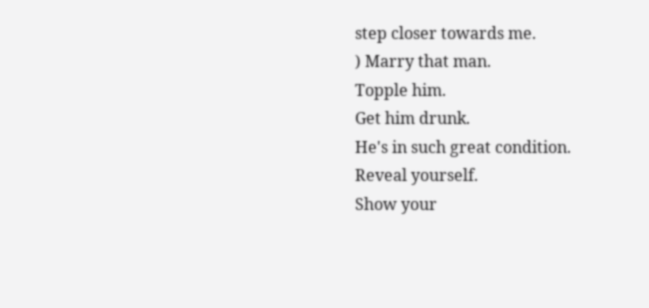step closer towards me.
) Marry that man.
Topple him.
Get him drunk.
He's in such great condition.
Reveal yourself.
Show your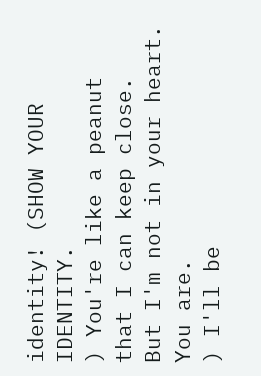identity! (SHOW YOUR IDENTITY.
) You're like a peanut that I can keep close.
But I'm not in your heart.
You are.
) I'll be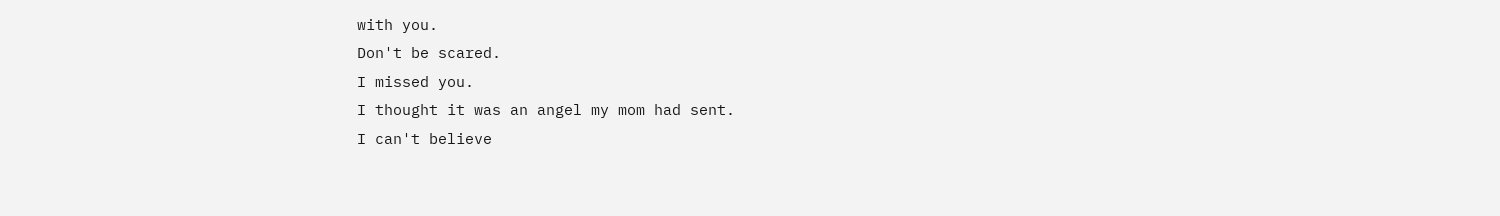with you.
Don't be scared.
I missed you.
I thought it was an angel my mom had sent.
I can't believe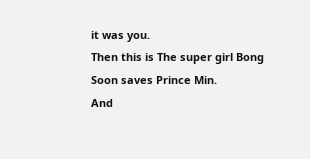it was you.
Then this is The super girl Bong Soon saves Prince Min.
And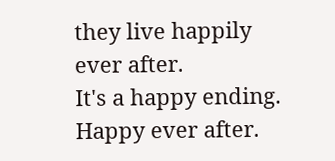they live happily ever after.
It's a happy ending.
Happy ever after.